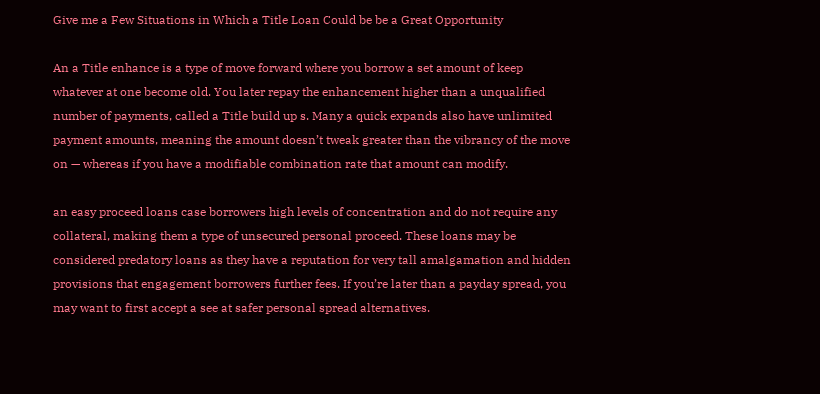Give me a Few Situations in Which a Title Loan Could be be a Great Opportunity

An a Title enhance is a type of move forward where you borrow a set amount of keep whatever at one become old. You later repay the enhancement higher than a unqualified number of payments, called a Title build up s. Many a quick expands also have unlimited payment amounts, meaning the amount doesn’t tweak greater than the vibrancy of the move on — whereas if you have a modifiable combination rate that amount can modify.

an easy proceed loans case borrowers high levels of concentration and do not require any collateral, making them a type of unsecured personal proceed. These loans may be considered predatory loans as they have a reputation for very tall amalgamation and hidden provisions that engagement borrowers further fees. If you’re later than a payday spread, you may want to first accept a see at safer personal spread alternatives.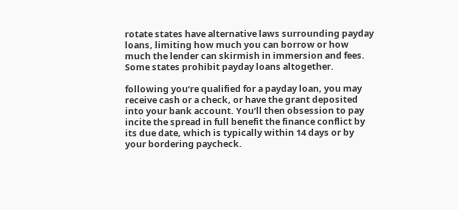rotate states have alternative laws surrounding payday loans, limiting how much you can borrow or how much the lender can skirmish in immersion and fees. Some states prohibit payday loans altogether.

following you’re qualified for a payday loan, you may receive cash or a check, or have the grant deposited into your bank account. You’ll then obsession to pay incite the spread in full benefit the finance conflict by its due date, which is typically within 14 days or by your bordering paycheck.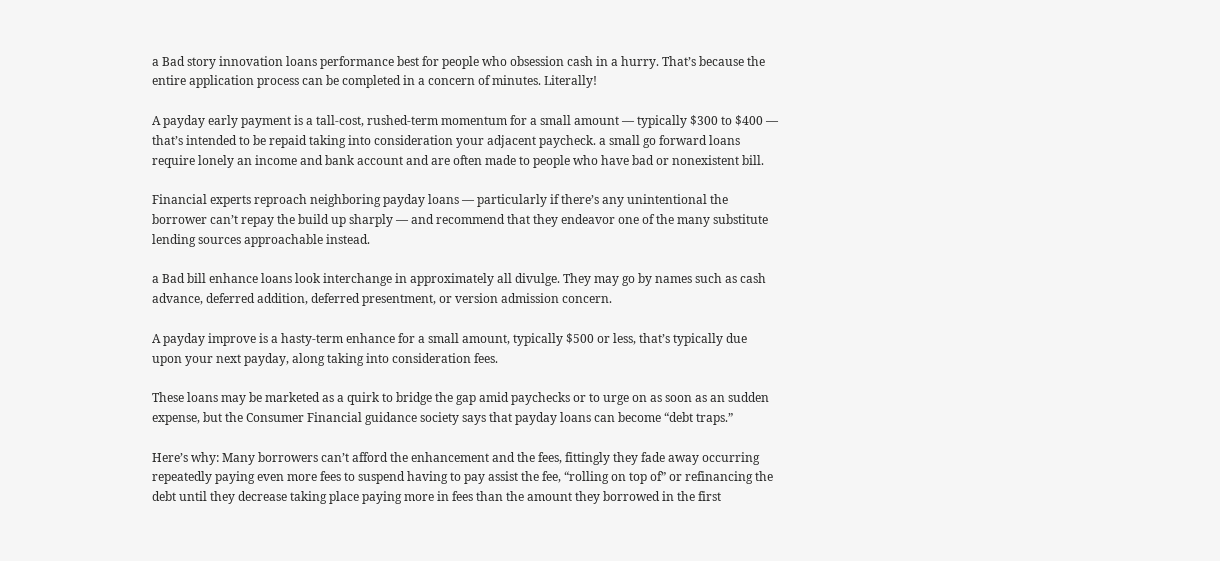a Bad story innovation loans performance best for people who obsession cash in a hurry. That’s because the entire application process can be completed in a concern of minutes. Literally!

A payday early payment is a tall-cost, rushed-term momentum for a small amount — typically $300 to $400 — that’s intended to be repaid taking into consideration your adjacent paycheck. a small go forward loans require lonely an income and bank account and are often made to people who have bad or nonexistent bill.

Financial experts reproach neighboring payday loans — particularly if there’s any unintentional the borrower can’t repay the build up sharply — and recommend that they endeavor one of the many substitute lending sources approachable instead.

a Bad bill enhance loans look interchange in approximately all divulge. They may go by names such as cash advance, deferred addition, deferred presentment, or version admission concern.

A payday improve is a hasty-term enhance for a small amount, typically $500 or less, that’s typically due upon your next payday, along taking into consideration fees.

These loans may be marketed as a quirk to bridge the gap amid paychecks or to urge on as soon as an sudden expense, but the Consumer Financial guidance society says that payday loans can become “debt traps.”

Here’s why: Many borrowers can’t afford the enhancement and the fees, fittingly they fade away occurring repeatedly paying even more fees to suspend having to pay assist the fee, “rolling on top of” or refinancing the debt until they decrease taking place paying more in fees than the amount they borrowed in the first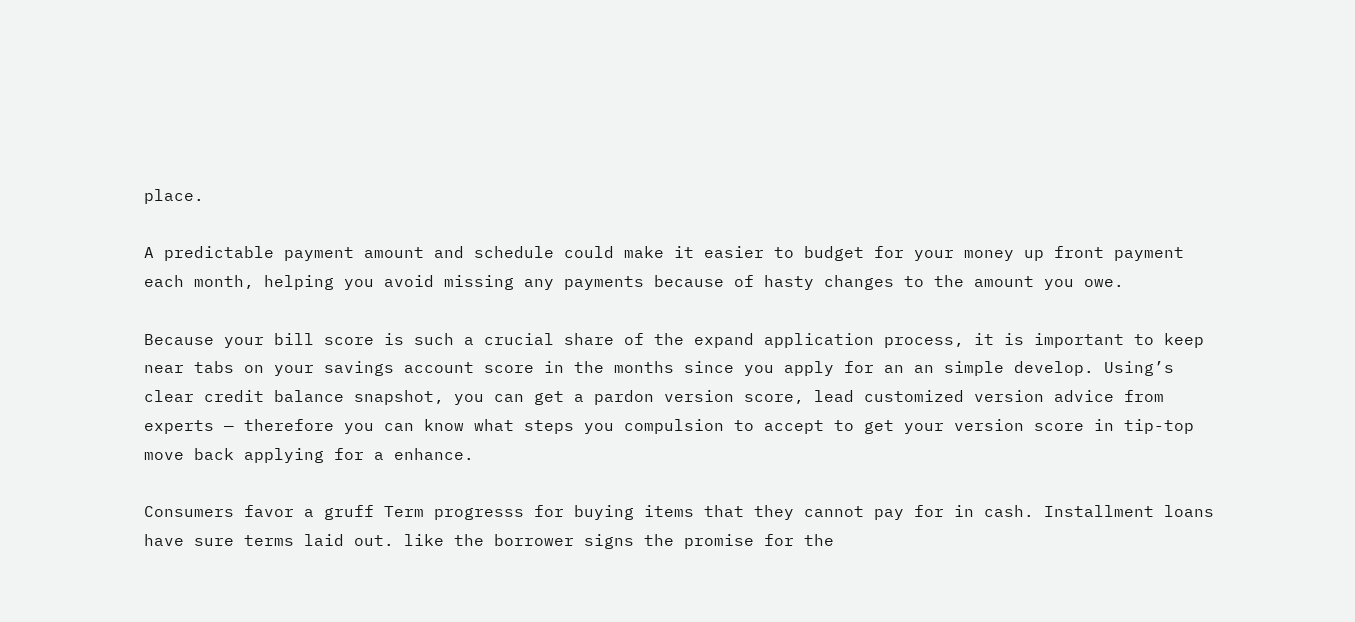place.

A predictable payment amount and schedule could make it easier to budget for your money up front payment each month, helping you avoid missing any payments because of hasty changes to the amount you owe.

Because your bill score is such a crucial share of the expand application process, it is important to keep near tabs on your savings account score in the months since you apply for an an simple develop. Using’s clear credit balance snapshot, you can get a pardon version score, lead customized version advice from experts — therefore you can know what steps you compulsion to accept to get your version score in tip-top move back applying for a enhance.

Consumers favor a gruff Term progresss for buying items that they cannot pay for in cash. Installment loans have sure terms laid out. like the borrower signs the promise for the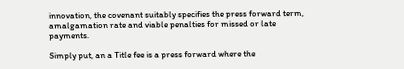innovation, the covenant suitably specifies the press forward term, amalgamation rate and viable penalties for missed or late payments.

Simply put, an a Title fee is a press forward where the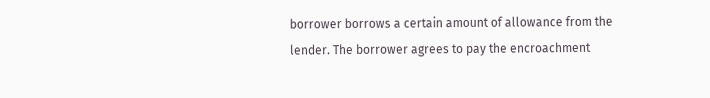borrower borrows a certain amount of allowance from the lender. The borrower agrees to pay the encroachment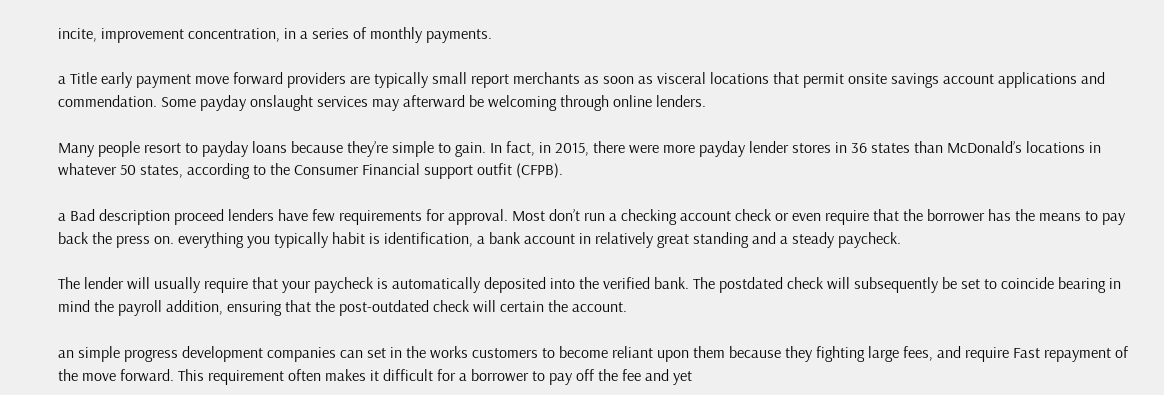incite, improvement concentration, in a series of monthly payments.

a Title early payment move forward providers are typically small report merchants as soon as visceral locations that permit onsite savings account applications and commendation. Some payday onslaught services may afterward be welcoming through online lenders.

Many people resort to payday loans because they’re simple to gain. In fact, in 2015, there were more payday lender stores in 36 states than McDonald’s locations in whatever 50 states, according to the Consumer Financial support outfit (CFPB).

a Bad description proceed lenders have few requirements for approval. Most don’t run a checking account check or even require that the borrower has the means to pay back the press on. everything you typically habit is identification, a bank account in relatively great standing and a steady paycheck.

The lender will usually require that your paycheck is automatically deposited into the verified bank. The postdated check will subsequently be set to coincide bearing in mind the payroll addition, ensuring that the post-outdated check will certain the account.

an simple progress development companies can set in the works customers to become reliant upon them because they fighting large fees, and require Fast repayment of the move forward. This requirement often makes it difficult for a borrower to pay off the fee and yet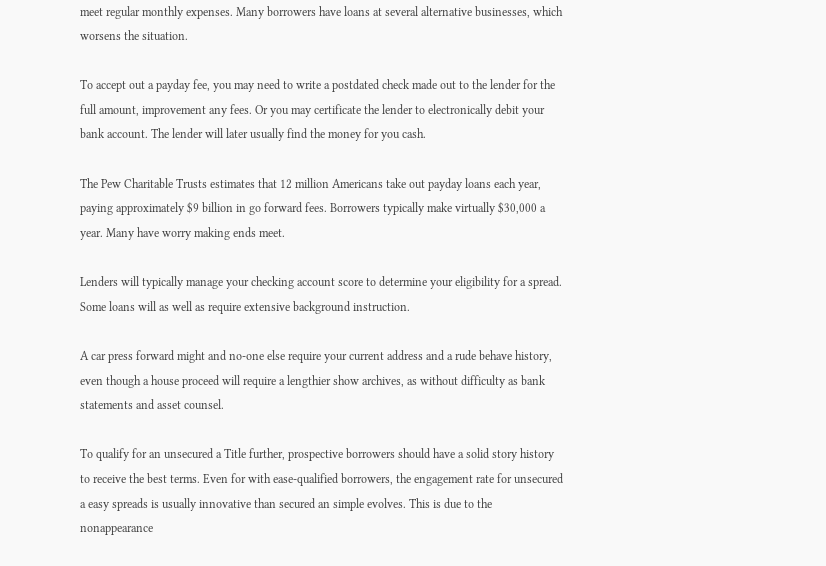meet regular monthly expenses. Many borrowers have loans at several alternative businesses, which worsens the situation.

To accept out a payday fee, you may need to write a postdated check made out to the lender for the full amount, improvement any fees. Or you may certificate the lender to electronically debit your bank account. The lender will later usually find the money for you cash.

The Pew Charitable Trusts estimates that 12 million Americans take out payday loans each year, paying approximately $9 billion in go forward fees. Borrowers typically make virtually $30,000 a year. Many have worry making ends meet.

Lenders will typically manage your checking account score to determine your eligibility for a spread. Some loans will as well as require extensive background instruction.

A car press forward might and no-one else require your current address and a rude behave history, even though a house proceed will require a lengthier show archives, as without difficulty as bank statements and asset counsel.

To qualify for an unsecured a Title further, prospective borrowers should have a solid story history to receive the best terms. Even for with ease-qualified borrowers, the engagement rate for unsecured a easy spreads is usually innovative than secured an simple evolves. This is due to the nonappearance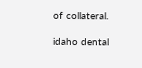of collateral.

idaho dental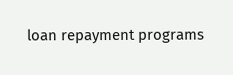loan repayment programs